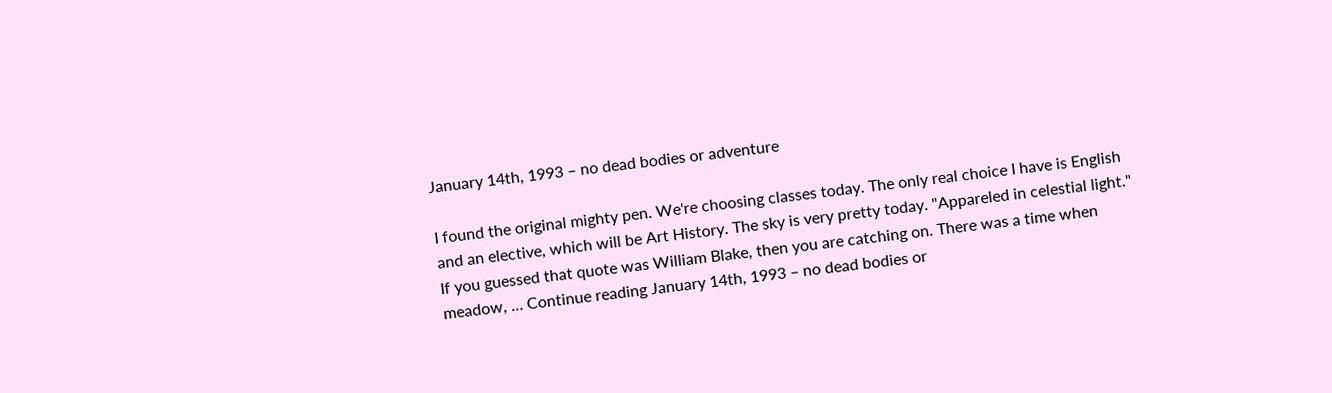January 14th, 1993 – no dead bodies or adventure

I found the original mighty pen. We're choosing classes today. The only real choice I have is English and an elective, which will be Art History. The sky is very pretty today. "Appareled in celestial light." If you guessed that quote was William Blake, then you are catching on. There was a time when meadow, … Continue reading January 14th, 1993 – no dead bodies or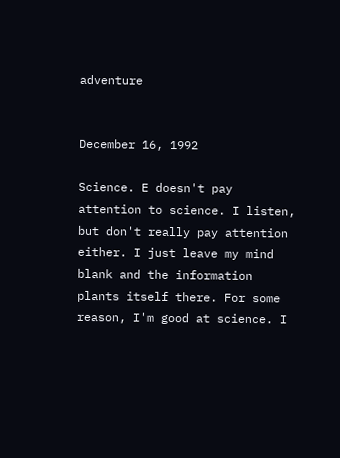adventure


December 16, 1992

Science. E doesn't pay attention to science. I listen, but don't really pay attention either. I just leave my mind blank and the information plants itself there. For some reason, I'm good at science. I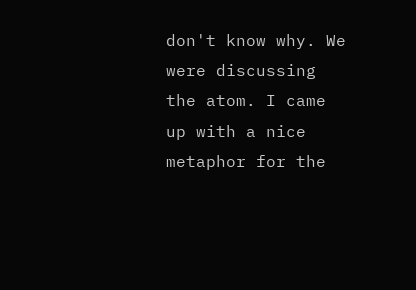don't know why. We were discussing the atom. I came up with a nice metaphor for the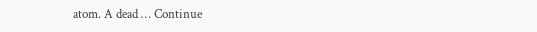atom. A dead … Continue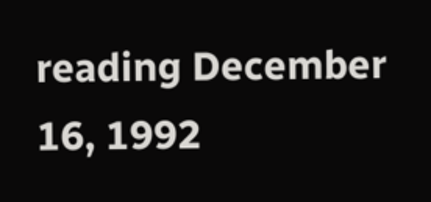reading December 16, 1992